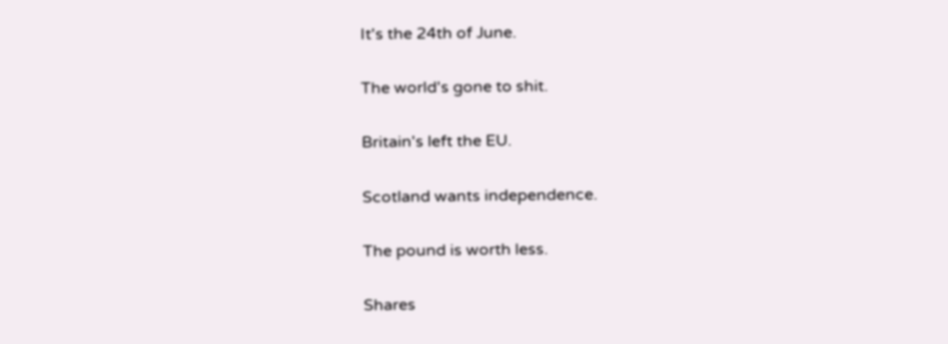It's the 24th of June.

The world's gone to shit.

Britain's left the EU.

Scotland wants independence.

The pound is worth less.

Shares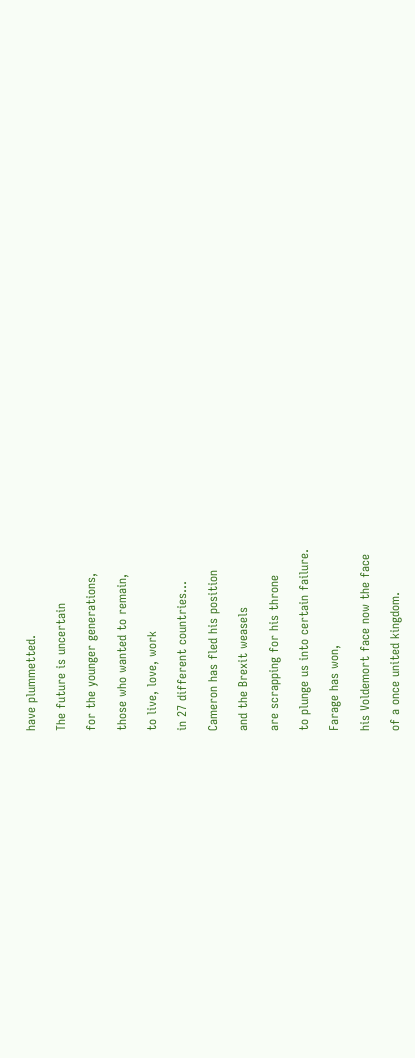have plummetted.

The future is uncertain

for the younger generations,

those who wanted to remain,

to live, love, work

in 27 different countries...

Cameron has fled his position

and the Brexit weasels

are scrapping for his throne

to plunge us into certain failure.

Farage has won,

his Voldemort face now the face

of a once united kingdom.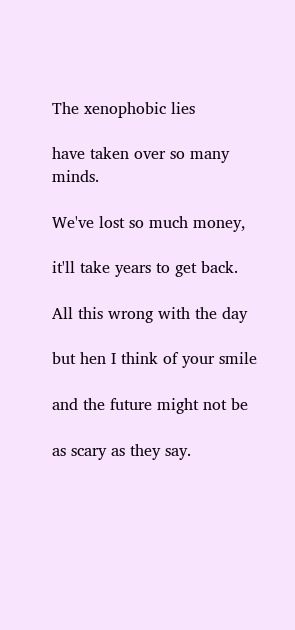The xenophobic lies

have taken over so many minds.

We've lost so much money,

it'll take years to get back.

All this wrong with the day

but hen I think of your smile

and the future might not be

as scary as they say.